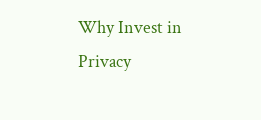Why Invest in Privacy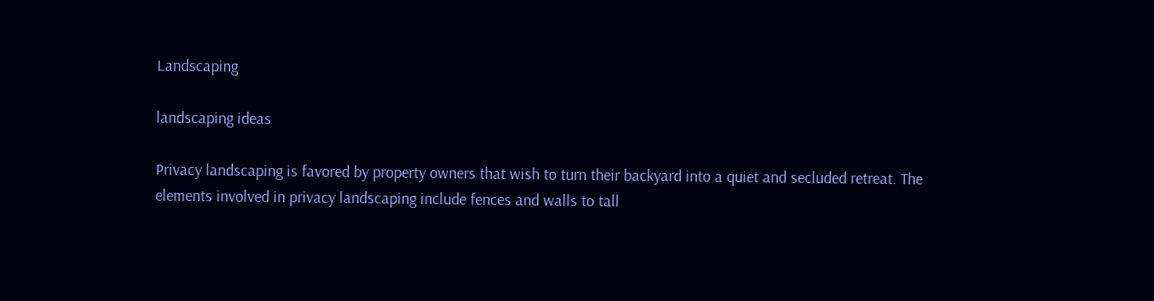Landscaping

landscaping ideas

Privacy landscaping is favored by property owners that wish to turn their backyard into a quiet and secluded retreat. The elements involved in privacy landscaping include fences and walls to tall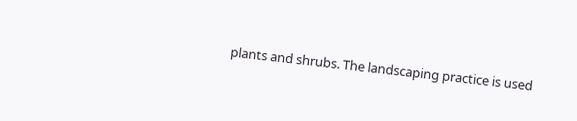plants and shrubs. The landscaping practice is used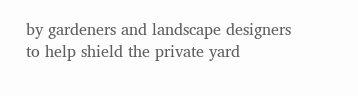by gardeners and landscape designers to help shield the private yard